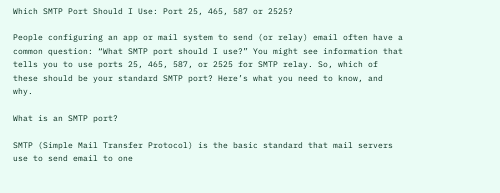Which SMTP Port Should I Use: Port 25, 465, 587 or 2525?

People configuring an app or mail system to send (or relay) email often have a common question: “What SMTP port should I use?” You might see information that tells you to use ports 25, 465, 587, or 2525 for SMTP relay. So, which of these should be your standard SMTP port? Here’s what you need to know, and why.

What is an SMTP port?

SMTP (Simple Mail Transfer Protocol) is the basic standard that mail servers use to send email to one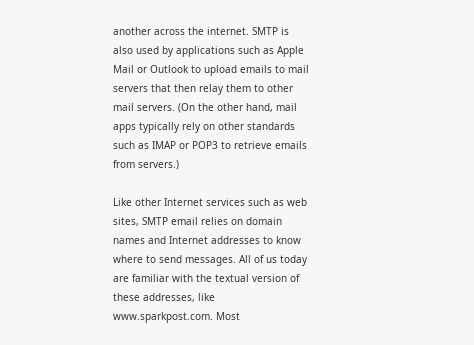another across the internet. SMTP is also used by applications such as Apple Mail or Outlook to upload emails to mail servers that then relay them to other mail servers. (On the other hand, mail apps typically rely on other standards such as IMAP or POP3 to retrieve emails from servers.)

Like other Internet services such as web sites, SMTP email relies on domain names and Internet addresses to know where to send messages. All of us today are familiar with the textual version of these addresses, like www.sparkpost.com. Most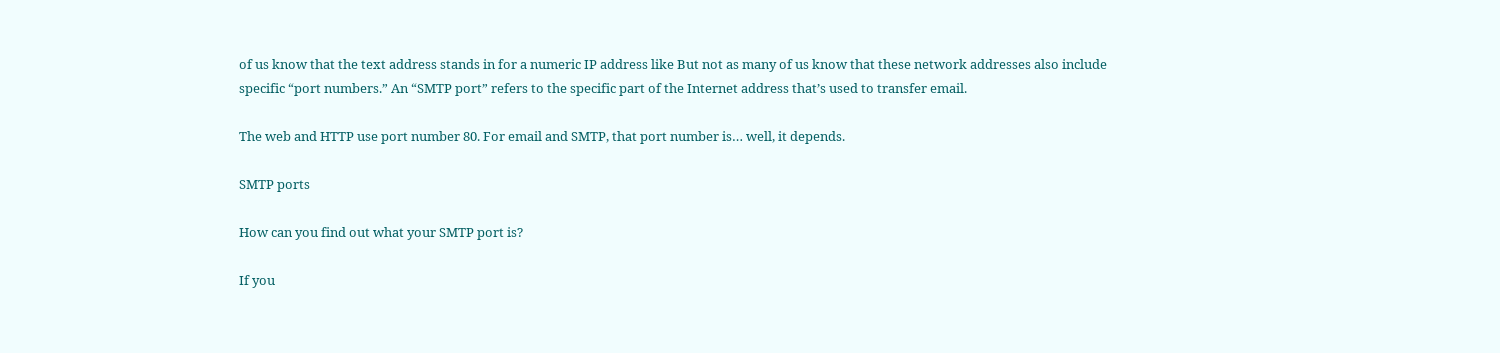of us know that the text address stands in for a numeric IP address like But not as many of us know that these network addresses also include specific “port numbers.” An “SMTP port” refers to the specific part of the Internet address that’s used to transfer email.

The web and HTTP use port number 80. For email and SMTP, that port number is… well, it depends.

SMTP ports

How can you find out what your SMTP port is?

If you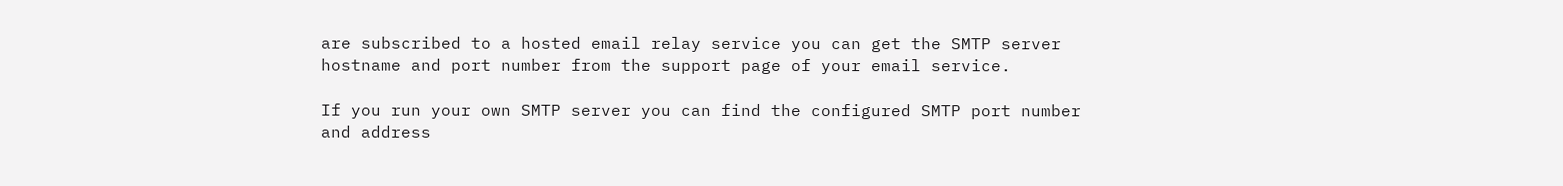are subscribed to a hosted email relay service you can get the SMTP server hostname and port number from the support page of your email service.

If you run your own SMTP server you can find the configured SMTP port number and address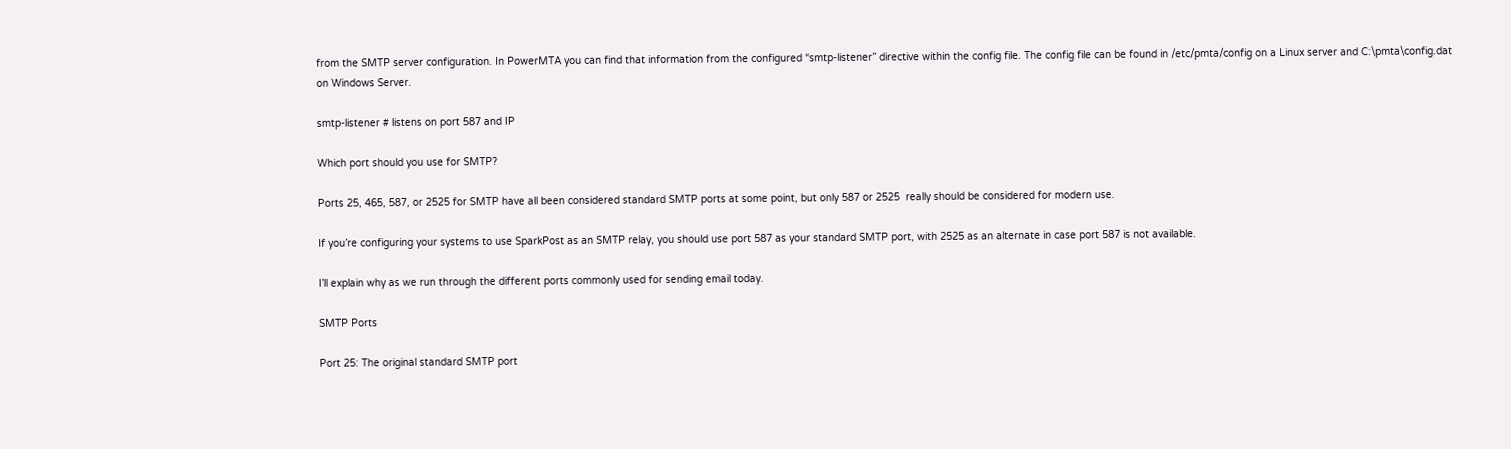from the SMTP server configuration. In PowerMTA you can find that information from the configured “smtp-listener” directive within the config file. The config file can be found in /etc/pmta/config on a Linux server and C:\pmta\config.dat on Windows Server.

smtp-listener # listens on port 587 and IP

Which port should you use for SMTP?

Ports 25, 465, 587, or 2525 for SMTP have all been considered standard SMTP ports at some point, but only 587 or 2525  really should be considered for modern use.

If you’re configuring your systems to use SparkPost as an SMTP relay, you should use port 587 as your standard SMTP port, with 2525 as an alternate in case port 587 is not available.

I’ll explain why as we run through the different ports commonly used for sending email today.

SMTP Ports

Port 25: The original standard SMTP port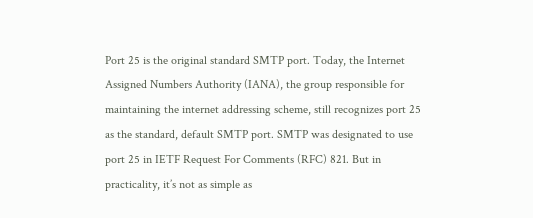Port 25 is the original standard SMTP port. Today, the Internet Assigned Numbers Authority (IANA), the group responsible for maintaining the internet addressing scheme, still recognizes port 25 as the standard, default SMTP port. SMTP was designated to use port 25 in IETF Request For Comments (RFC) 821. But in practicality, it’s not as simple as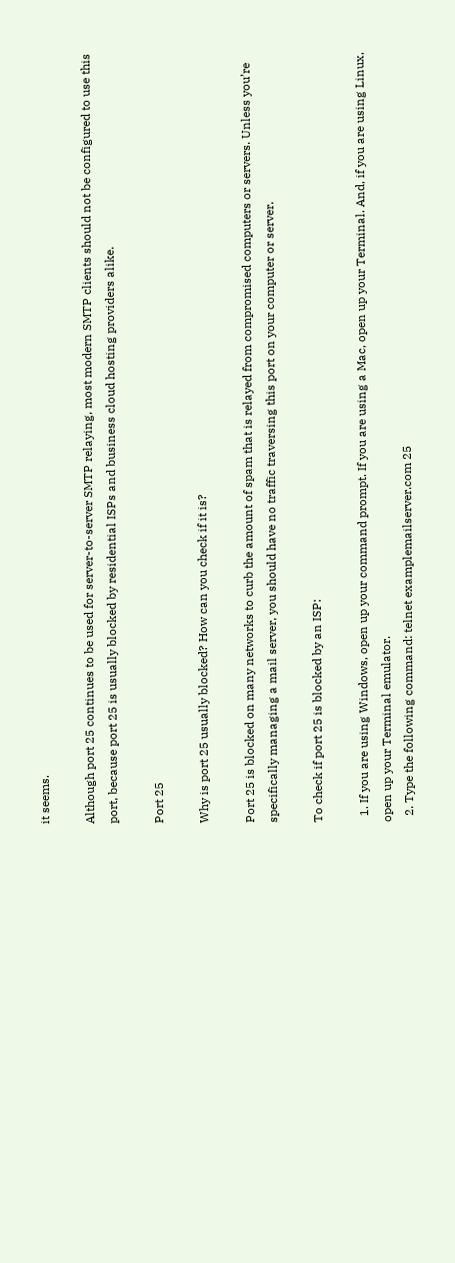it seems.

Although port 25 continues to be used for server-to-server SMTP relaying, most modern SMTP clients should not be configured to use this port, because port 25 is usually blocked by residential ISPs and business cloud hosting providers alike.

Port 25

Why is port 25 usually blocked? How can you check if it is?

Port 25 is blocked on many networks to curb the amount of spam that is relayed from compromised computers or servers. Unless you’re specifically managing a mail server, you should have no traffic traversing this port on your computer or server.

To check if port 25 is blocked by an ISP:

  1. If you are using Windows, open up your command prompt. If you are using a Mac, open up your Terminal. And, if you are using Linux, open up your Terminal emulator.
  2. Type the following command: telnet examplemailserver.com 25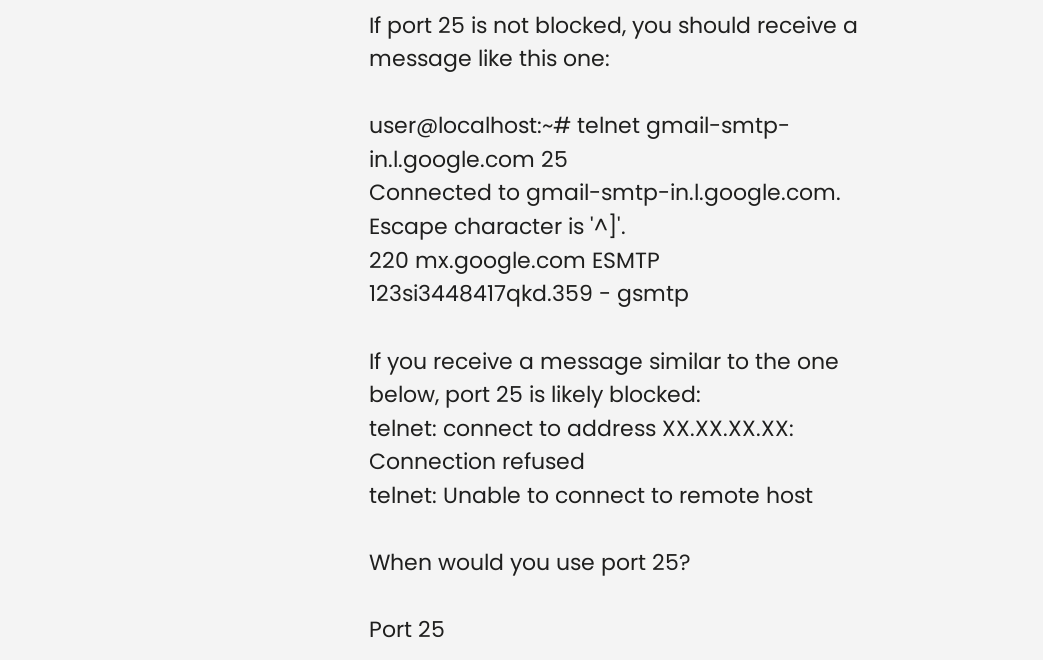If port 25 is not blocked, you should receive a message like this one:

user@localhost:~# telnet gmail-smtp-in.l.google.com 25
Connected to gmail-smtp-in.l.google.com.
Escape character is '^]'.
220 mx.google.com ESMTP 123si3448417qkd.359 - gsmtp

If you receive a message similar to the one below, port 25 is likely blocked:
telnet: connect to address XX.XX.XX.XX: Connection refused
telnet: Unable to connect to remote host

When would you use port 25?

Port 25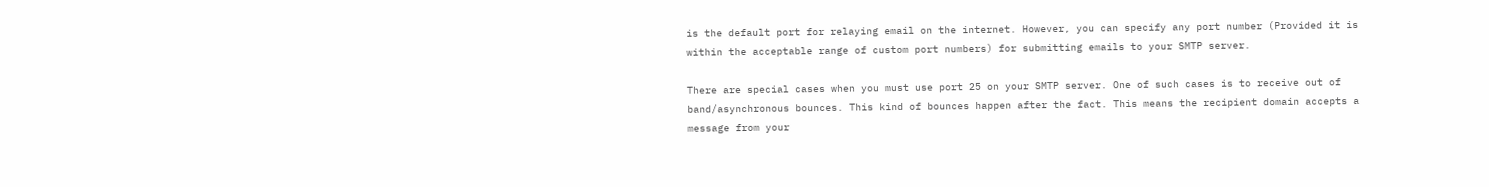is the default port for relaying email on the internet. However, you can specify any port number (Provided it is within the acceptable range of custom port numbers) for submitting emails to your SMTP server.

There are special cases when you must use port 25 on your SMTP server. One of such cases is to receive out of band/asynchronous bounces. This kind of bounces happen after the fact. This means the recipient domain accepts a message from your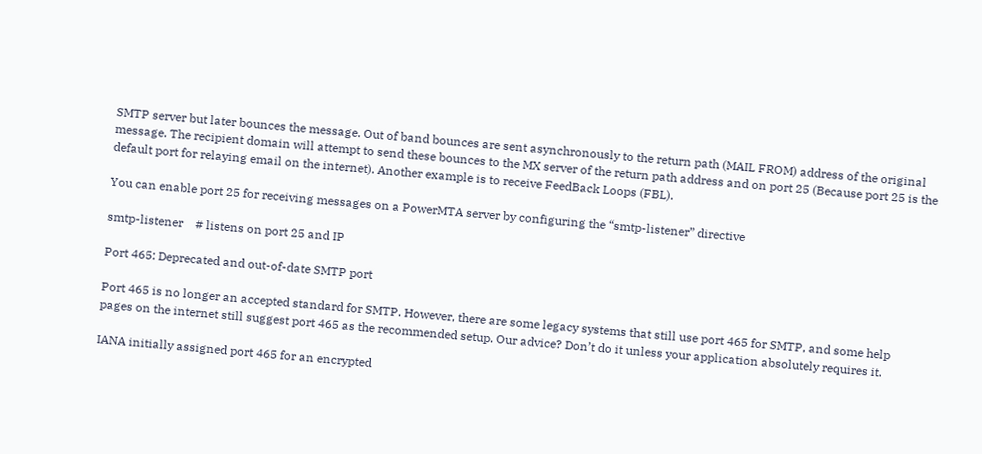SMTP server but later bounces the message. Out of band bounces are sent asynchronously to the return path (MAIL FROM) address of the original message. The recipient domain will attempt to send these bounces to the MX server of the return path address and on port 25 (Because port 25 is the default port for relaying email on the internet). Another example is to receive FeedBack Loops (FBL).

You can enable port 25 for receiving messages on a PowerMTA server by configuring the “smtp-listener” directive

smtp-listener    # listens on port 25 and IP

Port 465: Deprecated and out-of-date SMTP port

Port 465 is no longer an accepted standard for SMTP. However, there are some legacy systems that still use port 465 for SMTP, and some help pages on the internet still suggest port 465 as the recommended setup. Our advice? Don’t do it unless your application absolutely requires it.

IANA initially assigned port 465 for an encrypted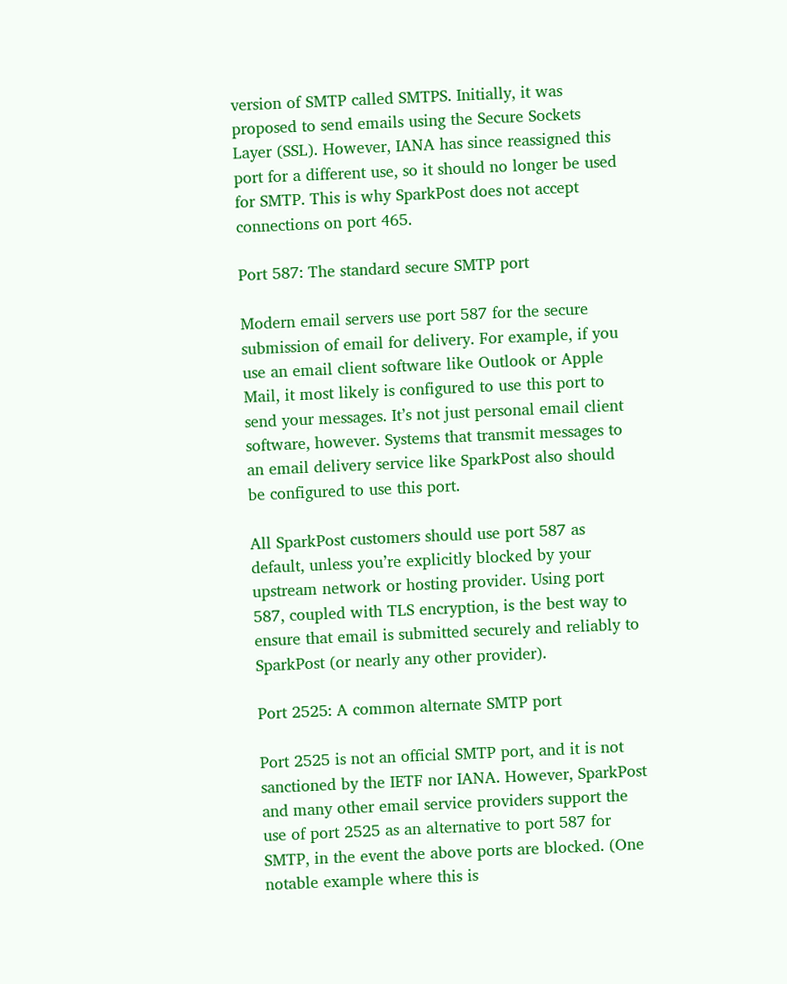version of SMTP called SMTPS. Initially, it was proposed to send emails using the Secure Sockets Layer (SSL). However, IANA has since reassigned this port for a different use, so it should no longer be used for SMTP. This is why SparkPost does not accept connections on port 465.

Port 587: The standard secure SMTP port

Modern email servers use port 587 for the secure submission of email for delivery. For example, if you use an email client software like Outlook or Apple Mail, it most likely is configured to use this port to send your messages. It’s not just personal email client software, however. Systems that transmit messages to an email delivery service like SparkPost also should be configured to use this port.

All SparkPost customers should use port 587 as default, unless you’re explicitly blocked by your upstream network or hosting provider. Using port 587, coupled with TLS encryption, is the best way to ensure that email is submitted securely and reliably to SparkPost (or nearly any other provider).

Port 2525: A common alternate SMTP port

Port 2525 is not an official SMTP port, and it is not sanctioned by the IETF nor IANA. However, SparkPost and many other email service providers support the use of port 2525 as an alternative to port 587 for SMTP, in the event the above ports are blocked. (One notable example where this is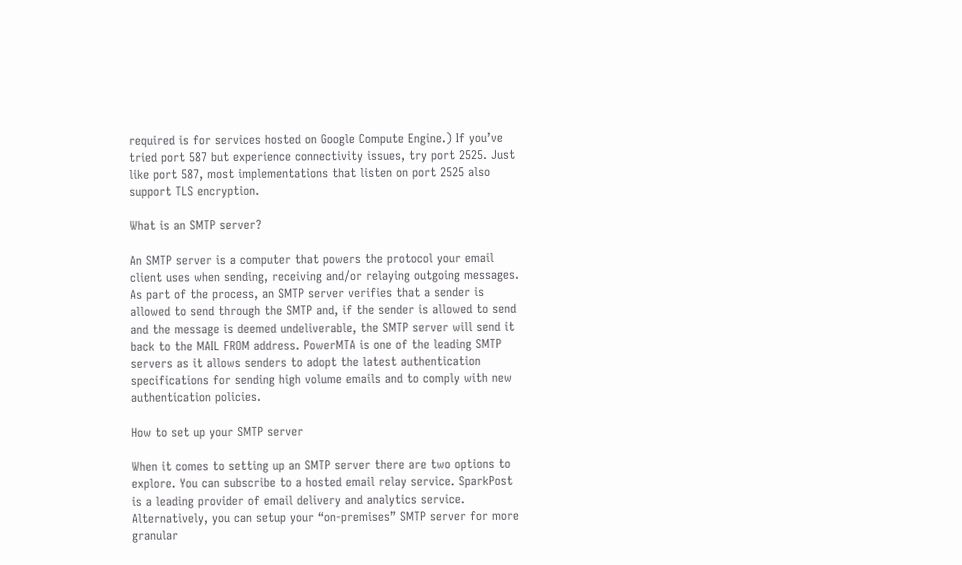required is for services hosted on Google Compute Engine.) If you’ve tried port 587 but experience connectivity issues, try port 2525. Just like port 587, most implementations that listen on port 2525 also support TLS encryption.

What is an SMTP server?

An SMTP server is a computer that powers the protocol your email client uses when sending, receiving and/or relaying outgoing messages. As part of the process, an SMTP server verifies that a sender is allowed to send through the SMTP and, if the sender is allowed to send and the message is deemed undeliverable, the SMTP server will send it back to the MAIL FROM address. PowerMTA is one of the leading SMTP servers as it allows senders to adopt the latest authentication specifications for sending high volume emails and to comply with new authentication policies.

How to set up your SMTP server

When it comes to setting up an SMTP server there are two options to explore. You can subscribe to a hosted email relay service. SparkPost is a leading provider of email delivery and analytics service. Alternatively, you can setup your “on-premises” SMTP server for more granular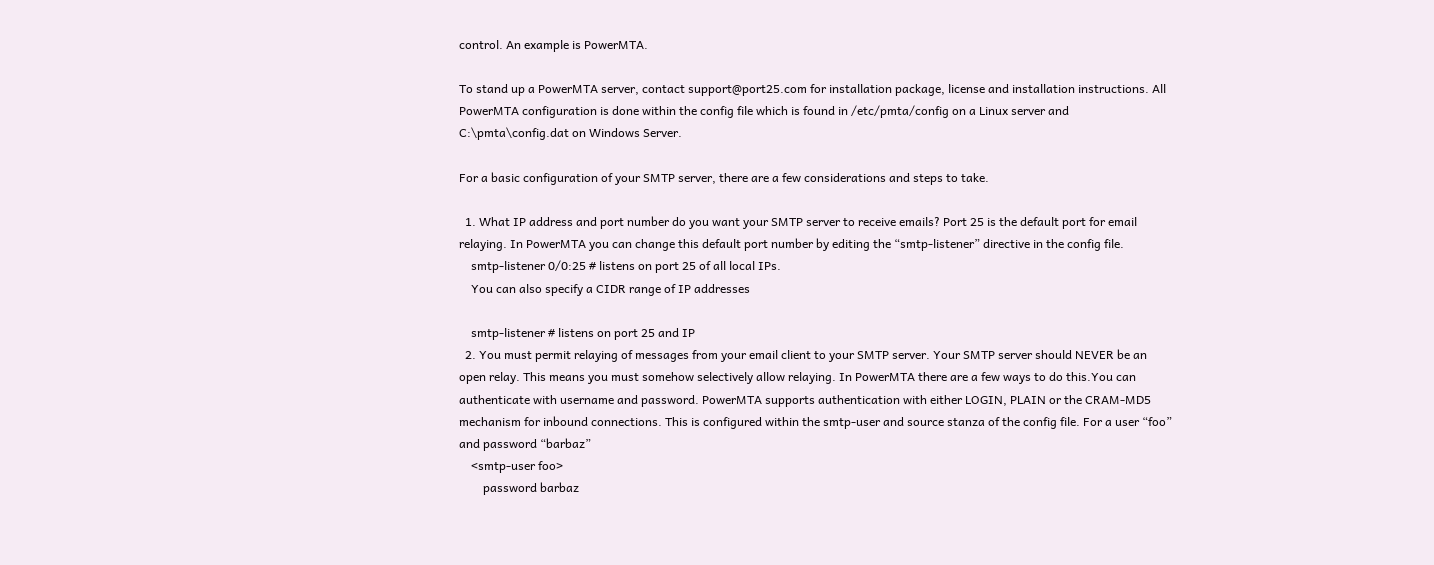control. An example is PowerMTA.

To stand up a PowerMTA server, contact support@port25.com for installation package, license and installation instructions. All PowerMTA configuration is done within the config file which is found in /etc/pmta/config on a Linux server and C:\pmta\config.dat on Windows Server.

For a basic configuration of your SMTP server, there are a few considerations and steps to take.

  1. What IP address and port number do you want your SMTP server to receive emails? Port 25 is the default port for email relaying. In PowerMTA you can change this default port number by editing the “smtp-listener” directive in the config file.
    smtp-listener 0/0:25 # listens on port 25 of all local IPs.
    You can also specify a CIDR range of IP addresses

    smtp-listener # listens on port 25 and IP
  2. You must permit relaying of messages from your email client to your SMTP server. Your SMTP server should NEVER be an open relay. This means you must somehow selectively allow relaying. In PowerMTA there are a few ways to do this.You can authenticate with username and password. PowerMTA supports authentication with either LOGIN, PLAIN or the CRAM-MD5 mechanism for inbound connections. This is configured within the smtp-user and source stanza of the config file. For a user “foo” and password “barbaz”
    <smtp-user foo>
        password barbaz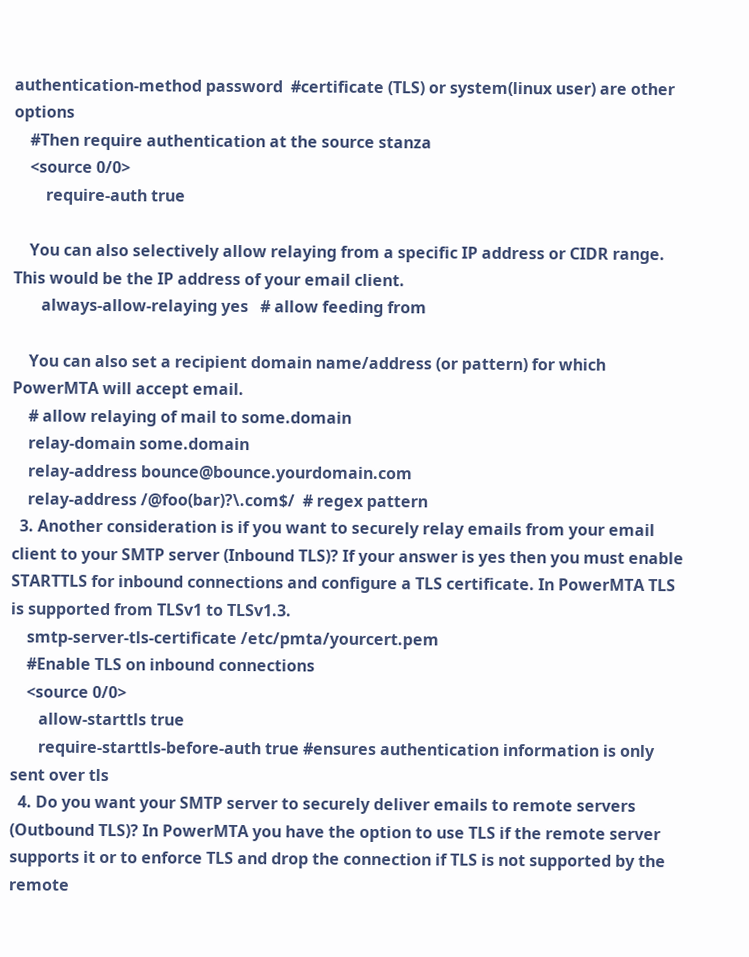authentication-method password  #certificate (TLS) or system(linux user) are other options
    #Then require authentication at the source stanza
    <source 0/0>
        require-auth true

    You can also selectively allow relaying from a specific IP address or CIDR range. This would be the IP address of your email client.
       always-allow-relaying yes   # allow feeding from

    You can also set a recipient domain name/address (or pattern) for which PowerMTA will accept email.
    # allow relaying of mail to some.domain
    relay-domain some.domain
    relay-address bounce@bounce.yourdomain.com
    relay-address /@foo(bar)?\.com$/  # regex pattern
  3. Another consideration is if you want to securely relay emails from your email client to your SMTP server (Inbound TLS)? If your answer is yes then you must enable STARTTLS for inbound connections and configure a TLS certificate. In PowerMTA TLS is supported from TLSv1 to TLSv1.3.
    smtp-server-tls-certificate /etc/pmta/yourcert.pem
    #Enable TLS on inbound connections
    <source 0/0>
       allow-starttls true
       require-starttls-before-auth true #ensures authentication information is only sent over tls
  4. Do you want your SMTP server to securely deliver emails to remote servers (Outbound TLS)? In PowerMTA you have the option to use TLS if the remote server supports it or to enforce TLS and drop the connection if TLS is not supported by the remote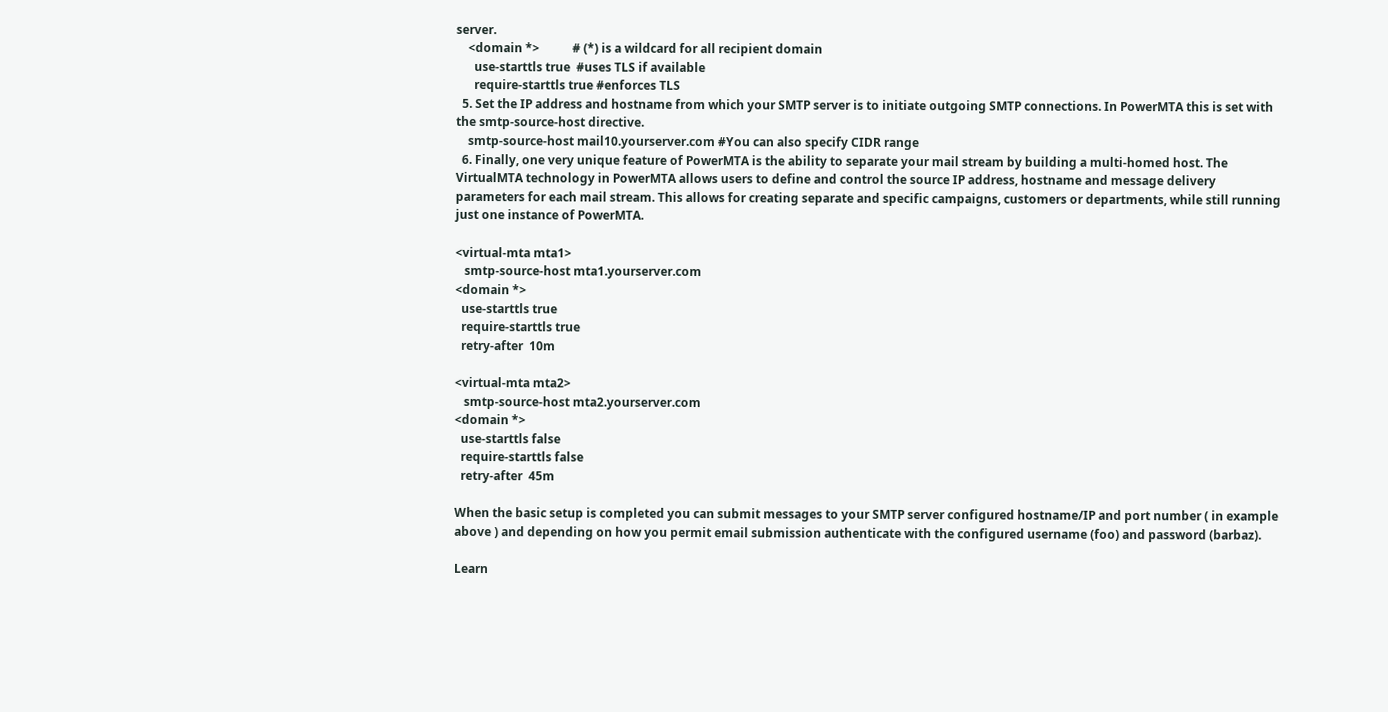server.
    <domain *>           # (*) is a wildcard for all recipient domain
      use-starttls true  #uses TLS if available
      require-starttls true #enforces TLS
  5. Set the IP address and hostname from which your SMTP server is to initiate outgoing SMTP connections. In PowerMTA this is set with the smtp-source-host directive.
    smtp-source-host mail10.yourserver.com #You can also specify CIDR range
  6. Finally, one very unique feature of PowerMTA is the ability to separate your mail stream by building a multi-homed host. The VirtualMTA technology in PowerMTA allows users to define and control the source IP address, hostname and message delivery parameters for each mail stream. This allows for creating separate and specific campaigns, customers or departments, while still running just one instance of PowerMTA.

<virtual-mta mta1>
   smtp-source-host mta1.yourserver.com
<domain *>
  use-starttls true
  require-starttls true
  retry-after  10m

<virtual-mta mta2>
   smtp-source-host mta2.yourserver.com
<domain *>
  use-starttls false
  require-starttls false
  retry-after  45m

When the basic setup is completed you can submit messages to your SMTP server configured hostname/IP and port number ( in example above ) and depending on how you permit email submission authenticate with the configured username (foo) and password (barbaz).

Learn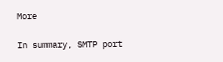More

In summary, SMTP port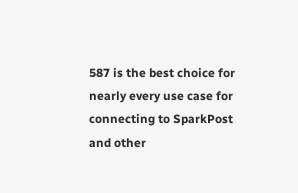587 is the best choice for nearly every use case for connecting to SparkPost and other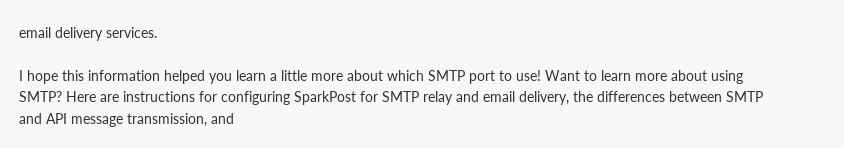email delivery services.

I hope this information helped you learn a little more about which SMTP port to use! Want to learn more about using SMTP? Here are instructions for configuring SparkPost for SMTP relay and email delivery, the differences between SMTP and API message transmission, and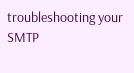troubleshooting your SMTP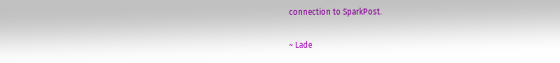connection to SparkPost.

~ Lade